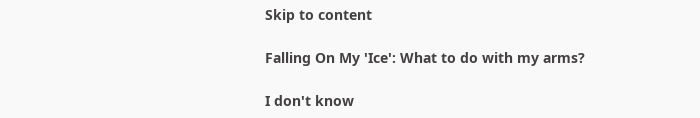Skip to content

Falling On My 'Ice': What to do with my arms?

I don't know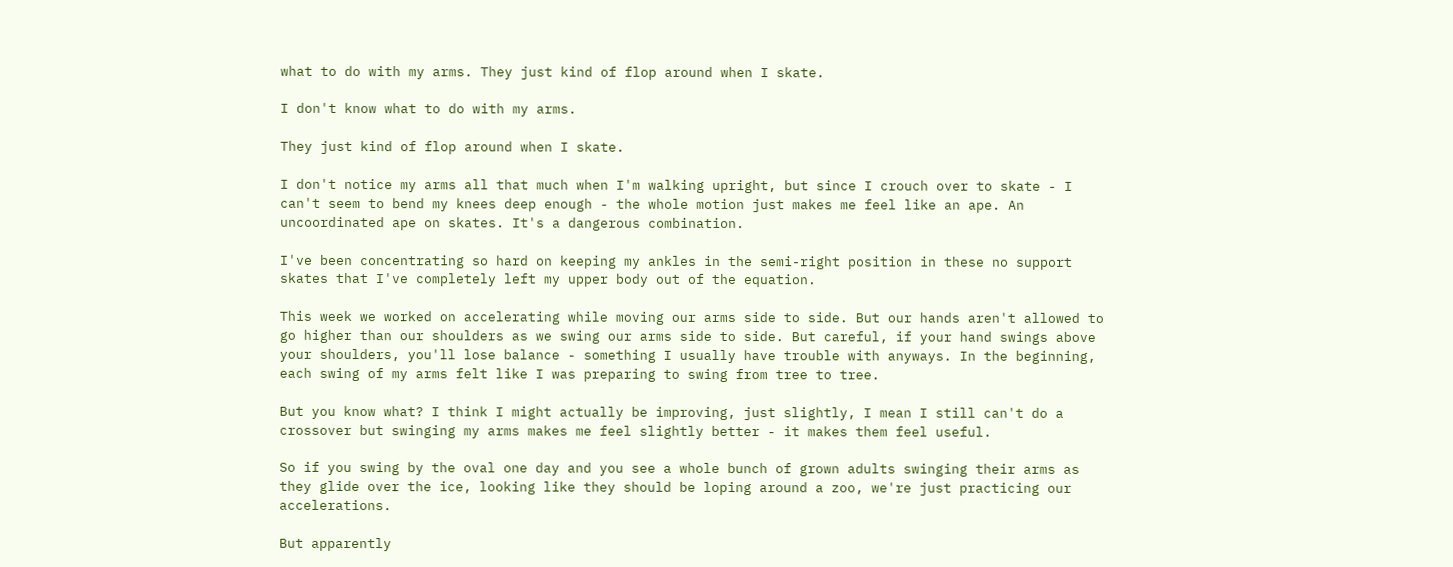what to do with my arms. They just kind of flop around when I skate.

I don't know what to do with my arms.

They just kind of flop around when I skate.

I don't notice my arms all that much when I'm walking upright, but since I crouch over to skate - I can't seem to bend my knees deep enough - the whole motion just makes me feel like an ape. An uncoordinated ape on skates. It's a dangerous combination.

I've been concentrating so hard on keeping my ankles in the semi-right position in these no support skates that I've completely left my upper body out of the equation.

This week we worked on accelerating while moving our arms side to side. But our hands aren't allowed to go higher than our shoulders as we swing our arms side to side. But careful, if your hand swings above your shoulders, you'll lose balance - something I usually have trouble with anyways. In the beginning, each swing of my arms felt like I was preparing to swing from tree to tree.

But you know what? I think I might actually be improving, just slightly, I mean I still can't do a crossover but swinging my arms makes me feel slightly better - it makes them feel useful.

So if you swing by the oval one day and you see a whole bunch of grown adults swinging their arms as they glide over the ice, looking like they should be loping around a zoo, we're just practicing our accelerations.

But apparently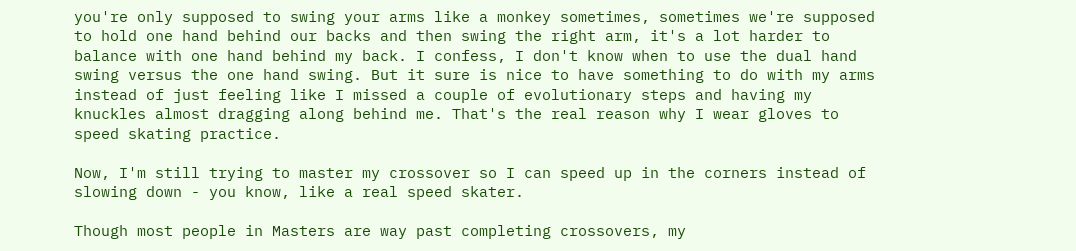you're only supposed to swing your arms like a monkey sometimes, sometimes we're supposed to hold one hand behind our backs and then swing the right arm, it's a lot harder to balance with one hand behind my back. I confess, I don't know when to use the dual hand swing versus the one hand swing. But it sure is nice to have something to do with my arms instead of just feeling like I missed a couple of evolutionary steps and having my knuckles almost dragging along behind me. That's the real reason why I wear gloves to speed skating practice.

Now, I'm still trying to master my crossover so I can speed up in the corners instead of slowing down - you know, like a real speed skater.

Though most people in Masters are way past completing crossovers, my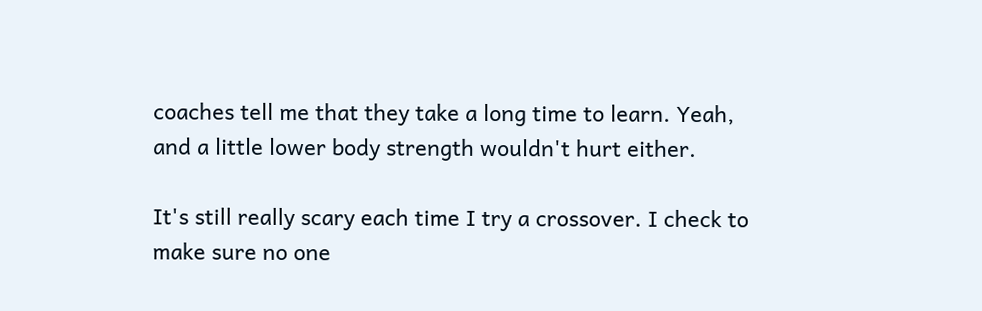coaches tell me that they take a long time to learn. Yeah, and a little lower body strength wouldn't hurt either.

It's still really scary each time I try a crossover. I check to make sure no one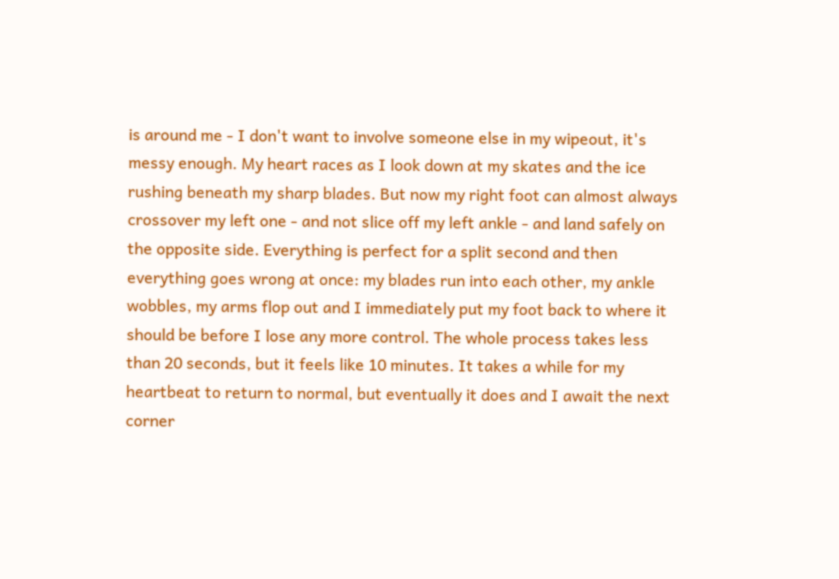is around me - I don't want to involve someone else in my wipeout, it's messy enough. My heart races as I look down at my skates and the ice rushing beneath my sharp blades. But now my right foot can almost always crossover my left one - and not slice off my left ankle - and land safely on the opposite side. Everything is perfect for a split second and then everything goes wrong at once: my blades run into each other, my ankle wobbles, my arms flop out and I immediately put my foot back to where it should be before I lose any more control. The whole process takes less than 20 seconds, but it feels like 10 minutes. It takes a while for my heartbeat to return to normal, but eventually it does and I await the next corner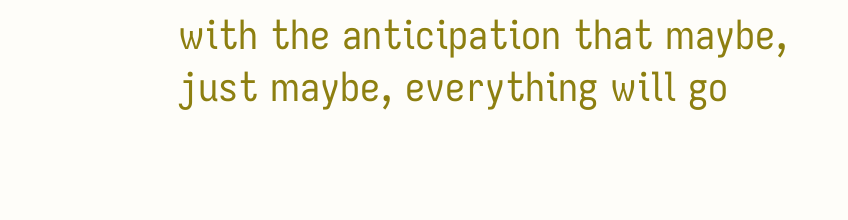with the anticipation that maybe, just maybe, everything will go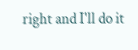right and I'll do it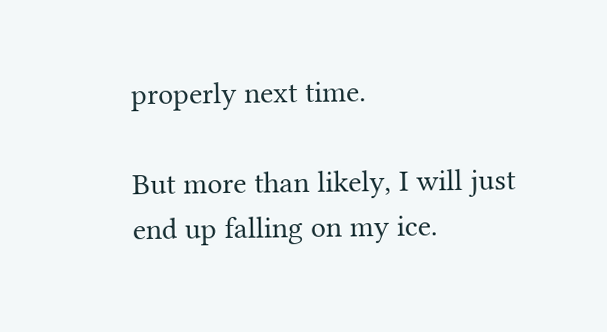properly next time.

But more than likely, I will just end up falling on my ice.